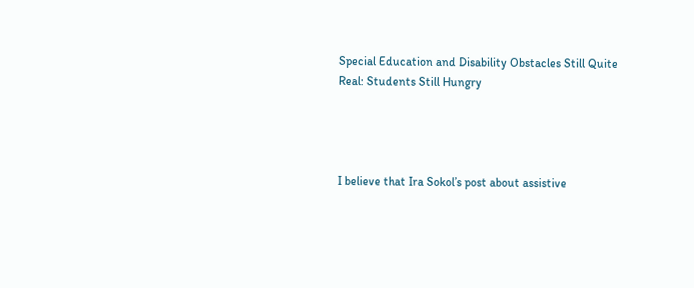Special Education and Disability Obstacles Still Quite Real: Students Still Hungry




I believe that Ira Sokol’s post about assistive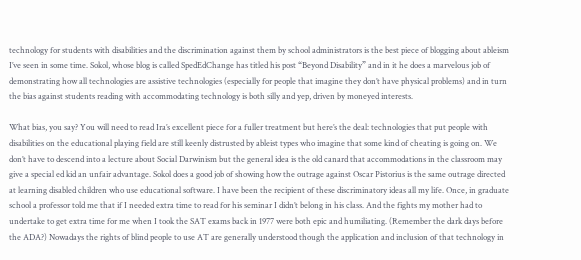technology for students with disabilities and the discrimination against them by school administrators is the best piece of blogging about ableism I’ve seen in some time. Sokol, whose blog is called SpedEdChange has titled his post “Beyond Disability” and in it he does a marvelous job of demonstrating how all technologies are assistive technologies (especially for people that imagine they don’t have physical problems) and in turn the bias against students reading with accommodating technology is both silly and yep, driven by moneyed interests.

What bias, you say? You will need to read Ira’s excellent piece for a fuller treatment but here’s the deal: technologies that put people with disabilities on the educational playing field are still keenly distrusted by ableist types who imagine that some kind of cheating is going on. We don’t have to descend into a lecture about Social Darwinism but the general idea is the old canard that accommodations in the classroom may give a special ed kid an unfair advantage. Sokol does a good job of showing how the outrage against Oscar Pistorius is the same outrage directed at learning disabled children who use educational software. I have been the recipient of these discriminatory ideas all my life. Once, in graduate school a professor told me that if I needed extra time to read for his seminar I didn’t belong in his class. And the fights my mother had to undertake to get extra time for me when I took the SAT exams back in 1977 were both epic and humiliating. (Remember the dark days before the ADA?) Nowadays the rights of blind people to use AT are generally understood though the application and inclusion of that technology in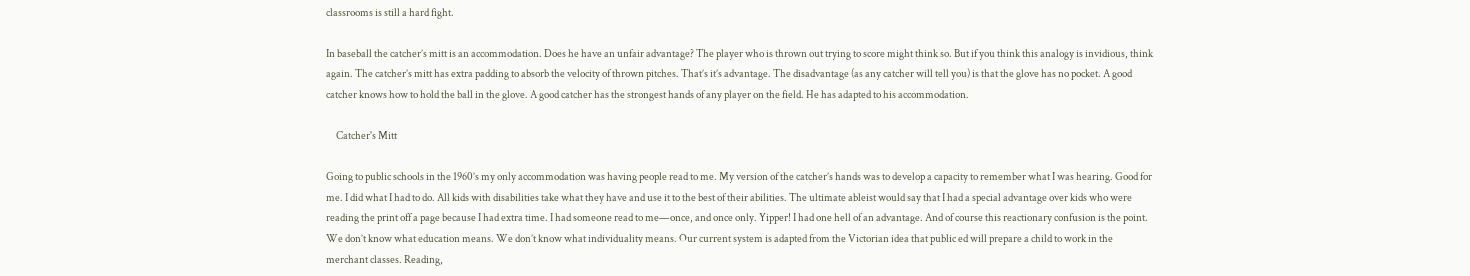classrooms is still a hard fight.

In baseball the catcher’s mitt is an accommodation. Does he have an unfair advantage? The player who is thrown out trying to score might think so. But if you think this analogy is invidious, think again. The catcher’s mitt has extra padding to absorb the velocity of thrown pitches. That’s it’s advantage. The disadvantage (as any catcher will tell you) is that the glove has no pocket. A good catcher knows how to hold the ball in the glove. A good catcher has the strongest hands of any player on the field. He has adapted to his accommodation.

     Catcher's Mitt

Going to public schools in the 1960’s my only accommodation was having people read to me. My version of the catcher’s hands was to develop a capacity to remember what I was hearing. Good for me. I did what I had to do. All kids with disabilities take what they have and use it to the best of their abilities. The ultimate ableist would say that I had a special advantage over kids who were reading the print off a page because I had extra time. I had someone read to me—once, and once only. Yipper! I had one hell of an advantage. And of course this reactionary confusion is the point. We don’t know what education means. We don’t know what individuality means. Our current system is adapted from the Victorian idea that public ed will prepare a child to work in the merchant classes. Reading,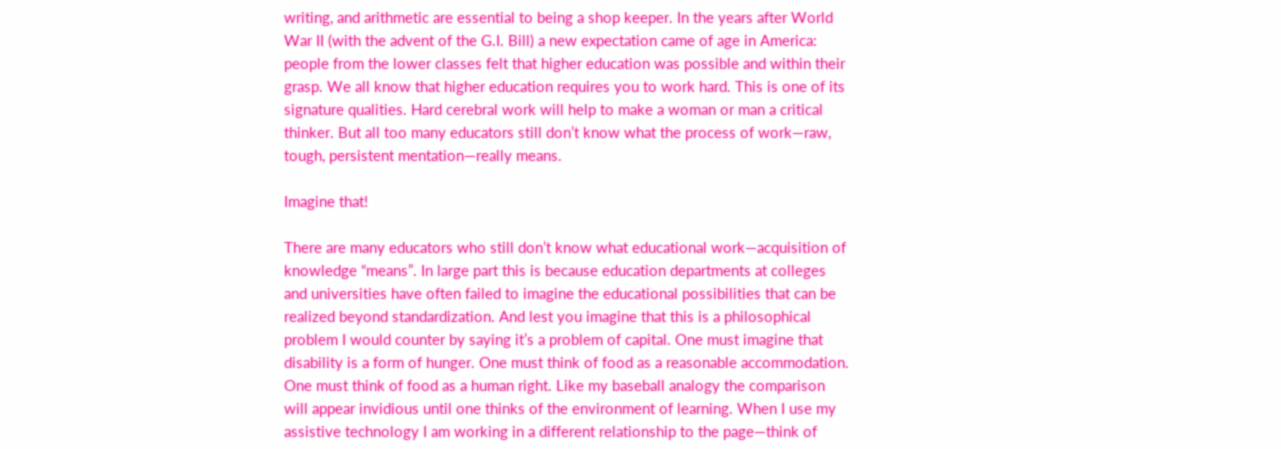writing, and arithmetic are essential to being a shop keeper. In the years after World War II (with the advent of the G.I. Bill) a new expectation came of age in America: people from the lower classes felt that higher education was possible and within their grasp. We all know that higher education requires you to work hard. This is one of its signature qualities. Hard cerebral work will help to make a woman or man a critical thinker. But all too many educators still don’t know what the process of work—raw, tough, persistent mentation—really means.

Imagine that!

There are many educators who still don’t know what educational work—acquisition of knowledge “means”. In large part this is because education departments at colleges and universities have often failed to imagine the educational possibilities that can be realized beyond standardization. And lest you imagine that this is a philosophical problem I would counter by saying it’s a problem of capital. One must imagine that disability is a form of hunger. One must think of food as a reasonable accommodation. One must think of food as a human right. Like my baseball analogy the comparison will appear invidious until one thinks of the environment of learning. When I use my assistive technology I am working in a different relationship to the page—think of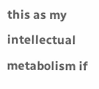this as my intellectual metabolism if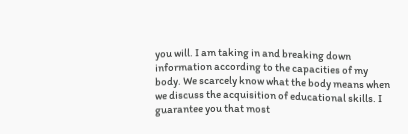you will. I am taking in and breaking down information according to the capacities of my body. We scarcely know what the body means when we discuss the acquisition of educational skills. I guarantee you that most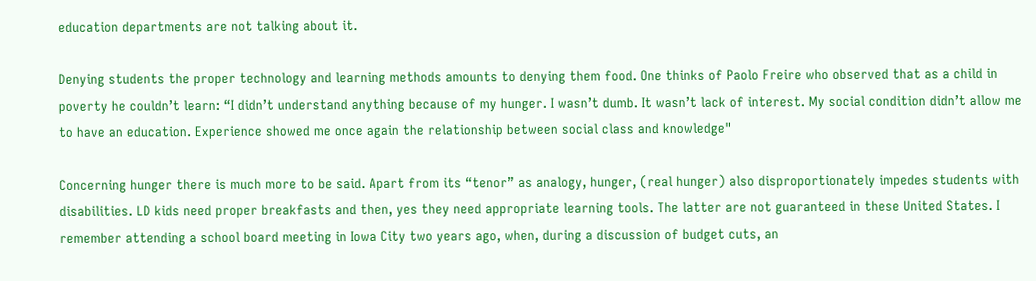education departments are not talking about it.

Denying students the proper technology and learning methods amounts to denying them food. One thinks of Paolo Freire who observed that as a child in poverty he couldn’t learn: “I didn’t understand anything because of my hunger. I wasn’t dumb. It wasn’t lack of interest. My social condition didn’t allow me to have an education. Experience showed me once again the relationship between social class and knowledge"

Concerning hunger there is much more to be said. Apart from its “tenor” as analogy, hunger, (real hunger) also disproportionately impedes students with disabilities. LD kids need proper breakfasts and then, yes they need appropriate learning tools. The latter are not guaranteed in these United States. I remember attending a school board meeting in Iowa City two years ago, when, during a discussion of budget cuts, an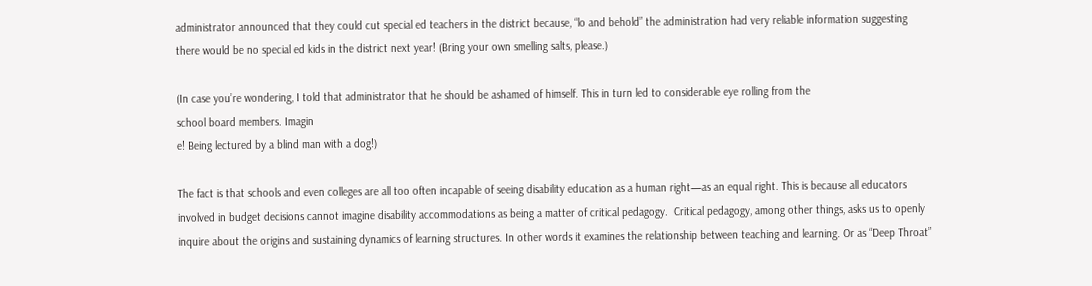administrator announced that they could cut special ed teachers in the district because, “lo and behold” the administration had very reliable information suggesting there would be no special ed kids in the district next year! (Bring your own smelling salts, please.)

(In case you’re wondering, I told that administrator that he should be ashamed of himself. This in turn led to considerable eye rolling from the
school board members. Imagin
e! Being lectured by a blind man with a dog!)

The fact is that schools and even colleges are all too often incapable of seeing disability education as a human right—as an equal right. This is because all educators involved in budget decisions cannot imagine disability accommodations as being a matter of critical pedagogy.  Critical pedagogy, among other things, asks us to openly inquire about the origins and sustaining dynamics of learning structures. In other words it examines the relationship between teaching and learning. Or as “Deep Throat”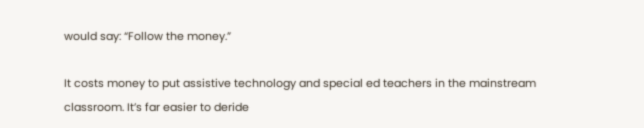would say: “Follow the money.”

It costs money to put assistive technology and special ed teachers in the mainstream classroom. It’s far easier to deride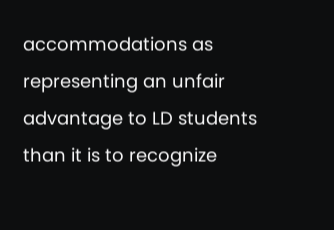accommodations as representing an unfair advantage to LD students than it is to recognize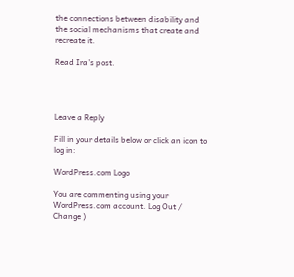the connections between disability and the social mechanisms that create and recreate it.

Read Ira’s post.




Leave a Reply

Fill in your details below or click an icon to log in:

WordPress.com Logo

You are commenting using your WordPress.com account. Log Out /  Change )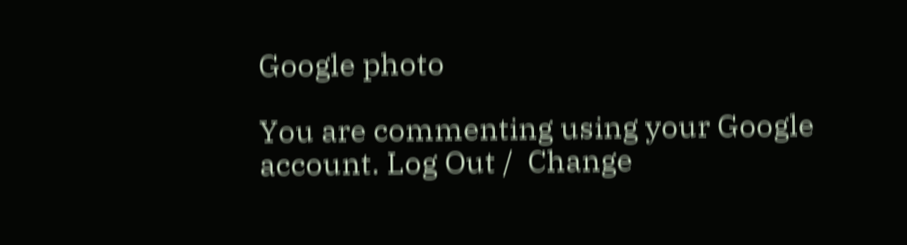Google photo

You are commenting using your Google account. Log Out /  Change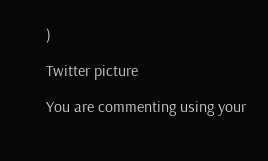)

Twitter picture

You are commenting using your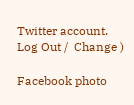Twitter account. Log Out /  Change )

Facebook photo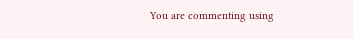You are commenting using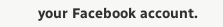your Facebook account.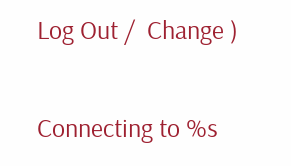Log Out /  Change )

Connecting to %s